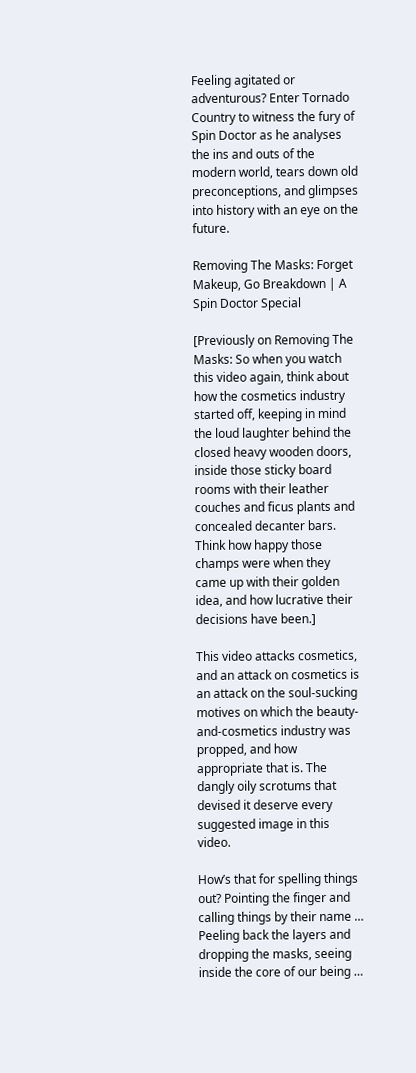Feeling agitated or adventurous? Enter Tornado Country to witness the fury of Spin Doctor as he analyses the ins and outs of the modern world, tears down old preconceptions, and glimpses into history with an eye on the future.

Removing The Masks: Forget Makeup, Go Breakdown | A Spin Doctor Special

[Previously on Removing The Masks: So when you watch this video again, think about how the cosmetics industry started off, keeping in mind the loud laughter behind the closed heavy wooden doors, inside those sticky board rooms with their leather couches and ficus plants and concealed decanter bars. Think how happy those champs were when they came up with their golden idea, and how lucrative their decisions have been.]

This video attacks cosmetics, and an attack on cosmetics is an attack on the soul-sucking motives on which the beauty-and-cosmetics industry was propped, and how appropriate that is. The dangly oily scrotums that devised it deserve every suggested image in this video.

How’s that for spelling things out? Pointing the finger and calling things by their name … Peeling back the layers and dropping the masks, seeing inside the core of our being …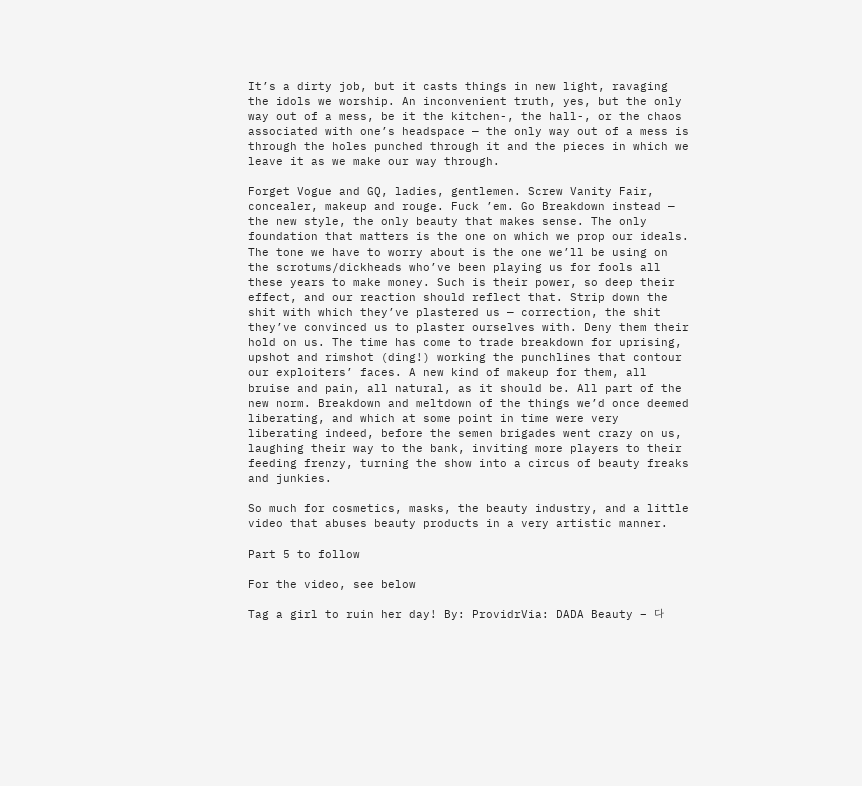It’s a dirty job, but it casts things in new light, ravaging the idols we worship. An inconvenient truth, yes, but the only way out of a mess, be it the kitchen-, the hall-, or the chaos associated with one’s headspace — the only way out of a mess is through the holes punched through it and the pieces in which we leave it as we make our way through.

Forget Vogue and GQ, ladies, gentlemen. Screw Vanity Fair, concealer, makeup and rouge. Fuck ’em. Go Breakdown instead — the new style, the only beauty that makes sense. The only foundation that matters is the one on which we prop our ideals. The tone we have to worry about is the one we’ll be using on the scrotums/dickheads who’ve been playing us for fools all these years to make money. Such is their power, so deep their effect, and our reaction should reflect that. Strip down the shit with which they’ve plastered us — correction, the shit they’ve convinced us to plaster ourselves with. Deny them their hold on us. The time has come to trade breakdown for uprising, upshot and rimshot (ding!) working the punchlines that contour our exploiters’ faces. A new kind of makeup for them, all bruise and pain, all natural, as it should be. All part of the new norm. Breakdown and meltdown of the things we’d once deemed liberating, and which at some point in time were very liberating indeed, before the semen brigades went crazy on us, laughing their way to the bank, inviting more players to their feeding frenzy, turning the show into a circus of beauty freaks and junkies.

So much for cosmetics, masks, the beauty industry, and a little video that abuses beauty products in a very artistic manner.

Part 5 to follow

For the video, see below

Tag a girl to ruin her day! By: ProvidrVia: DADA Beauty – 다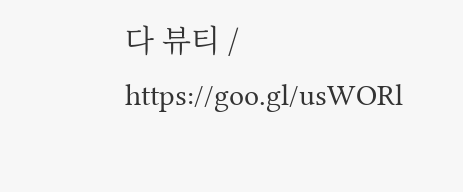다 뷰티 / https://goo.gl/usWORl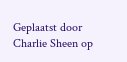Geplaatst door Charlie Sheen op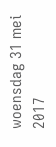woensdag 31 mei 2017